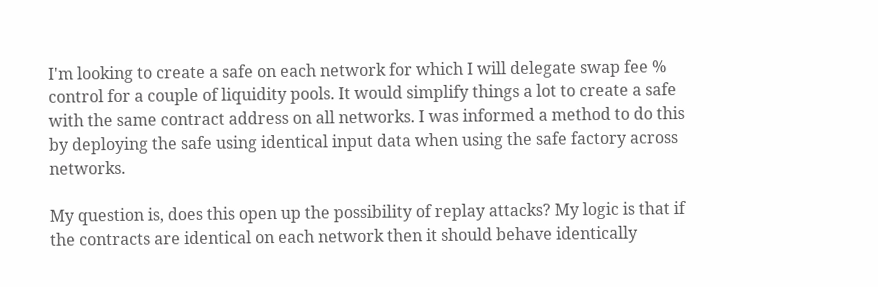I'm looking to create a safe on each network for which I will delegate swap fee % control for a couple of liquidity pools. It would simplify things a lot to create a safe with the same contract address on all networks. I was informed a method to do this by deploying the safe using identical input data when using the safe factory across networks.

My question is, does this open up the possibility of replay attacks? My logic is that if the contracts are identical on each network then it should behave identically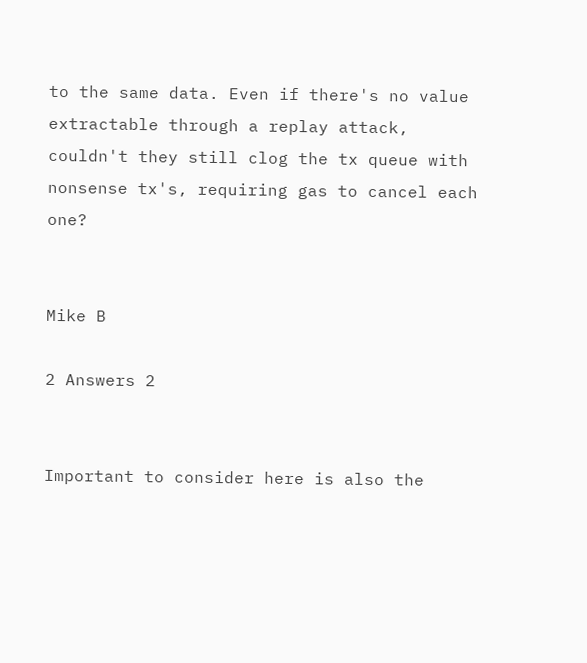to the same data. Even if there's no value extractable through a replay attack, couldn't they still clog the tx queue with nonsense tx's, requiring gas to cancel each one?


Mike B

2 Answers 2


Important to consider here is also the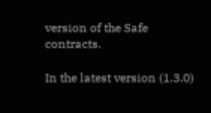version of the Safe contracts.

In the latest version (1.3.0)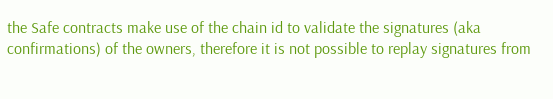the Safe contracts make use of the chain id to validate the signatures (aka confirmations) of the owners, therefore it is not possible to replay signatures from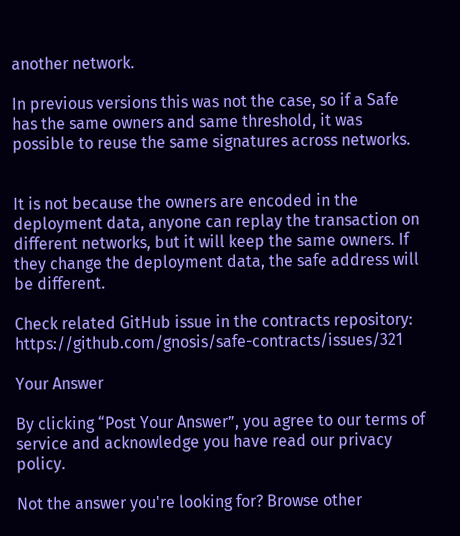another network.

In previous versions this was not the case, so if a Safe has the same owners and same threshold, it was possible to reuse the same signatures across networks.


It is not because the owners are encoded in the deployment data, anyone can replay the transaction on different networks, but it will keep the same owners. If they change the deployment data, the safe address will be different.

Check related GitHub issue in the contracts repository: https://github.com/gnosis/safe-contracts/issues/321

Your Answer

By clicking “Post Your Answer”, you agree to our terms of service and acknowledge you have read our privacy policy.

Not the answer you're looking for? Browse other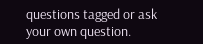questions tagged or ask your own question.